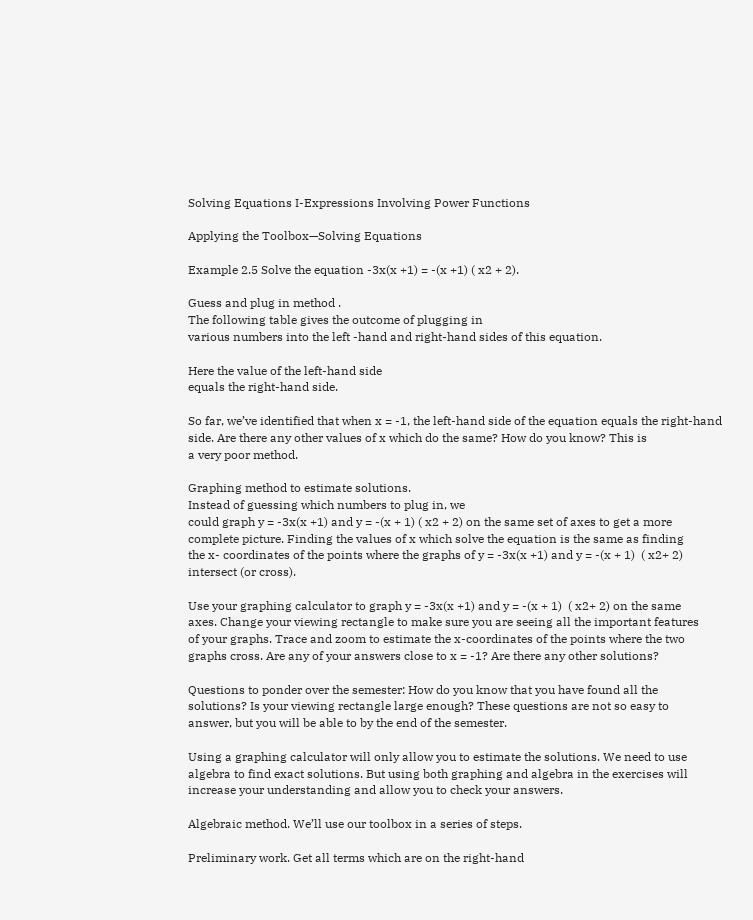Solving Equations I-Expressions Involving Power Functions

Applying the Toolbox—Solving Equations

Example 2.5 Solve the equation -3x(x +1) = -(x +1) ( x2 + 2).

Guess and plug in method .
The following table gives the outcome of plugging in
various numbers into the left -hand and right-hand sides of this equation.

Here the value of the left-hand side
equals the right-hand side.

So far, we’ve identified that when x = -1, the left-hand side of the equation equals the right-hand
side. Are there any other values of x which do the same? How do you know? This is
a very poor method.

Graphing method to estimate solutions.
Instead of guessing which numbers to plug in, we
could graph y = -3x(x +1) and y = -(x + 1) ( x2 + 2) on the same set of axes to get a more
complete picture. Finding the values of x which solve the equation is the same as finding
the x- coordinates of the points where the graphs of y = -3x(x +1) and y = -(x + 1)  ( x2+ 2)
intersect (or cross).

Use your graphing calculator to graph y = -3x(x +1) and y = -(x + 1)  ( x2+ 2) on the same
axes. Change your viewing rectangle to make sure you are seeing all the important features
of your graphs. Trace and zoom to estimate the x-coordinates of the points where the two
graphs cross. Are any of your answers close to x = -1? Are there any other solutions?

Questions to ponder over the semester: How do you know that you have found all the
solutions? Is your viewing rectangle large enough? These questions are not so easy to
answer, but you will be able to by the end of the semester.

Using a graphing calculator will only allow you to estimate the solutions. We need to use
algebra to find exact solutions. But using both graphing and algebra in the exercises will
increase your understanding and allow you to check your answers.

Algebraic method. We’ll use our toolbox in a series of steps.

Preliminary work. Get all terms which are on the right-hand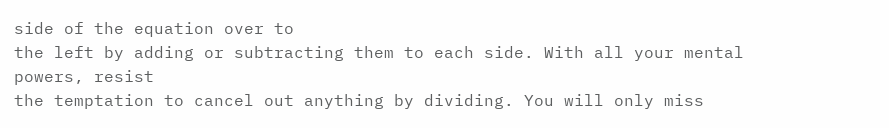side of the equation over to
the left by adding or subtracting them to each side. With all your mental powers, resist
the temptation to cancel out anything by dividing. You will only miss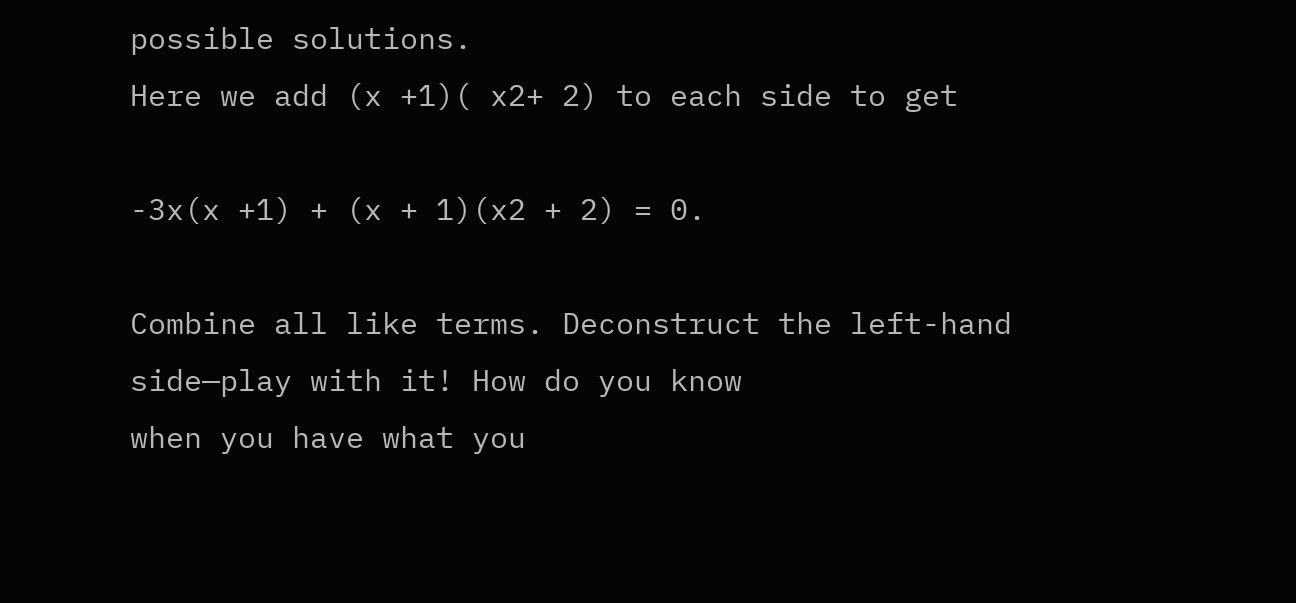possible solutions.
Here we add (x +1)( x2+ 2) to each side to get

-3x(x +1) + (x + 1)(x2 + 2) = 0.

Combine all like terms. Deconstruct the left-hand side—play with it! How do you know
when you have what you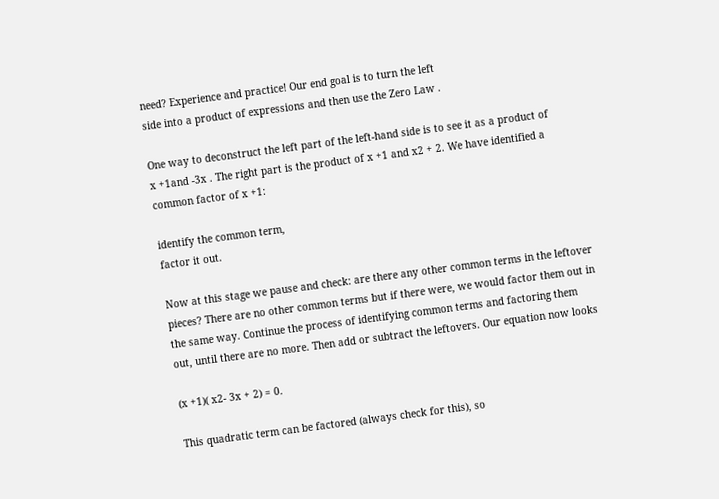need? Experience and practice! Our end goal is to turn the left
side into a product of expressions and then use the Zero Law .

One way to deconstruct the left part of the left-hand side is to see it as a product of
x +1and -3x . The right part is the product of x +1 and x2 + 2. We have identified a
common factor of x +1:

identify the common term,
factor it out.

Now at this stage we pause and check: are there any other common terms in the leftover
pieces? There are no other common terms but if there were, we would factor them out in
the same way. Continue the process of identifying common terms and factoring them
out, until there are no more. Then add or subtract the leftovers. Our equation now looks

(x +1)( x2- 3x + 2) = 0.

This quadratic term can be factored (always check for this), so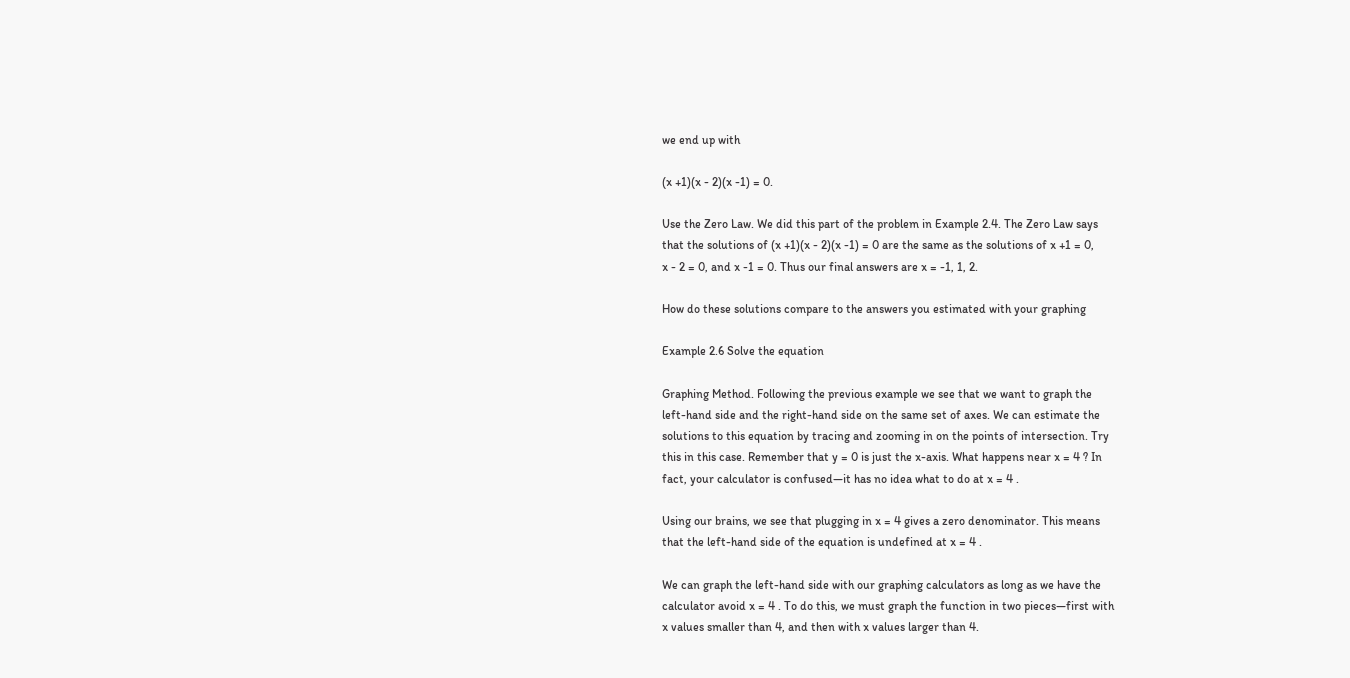we end up with

(x +1)(x - 2)(x -1) = 0.

Use the Zero Law. We did this part of the problem in Example 2.4. The Zero Law says
that the solutions of (x +1)(x - 2)(x -1) = 0 are the same as the solutions of x +1 = 0,
x - 2 = 0, and x -1 = 0. Thus our final answers are x = -1, 1, 2.

How do these solutions compare to the answers you estimated with your graphing

Example 2.6 Solve the equation

Graphing Method. Following the previous example we see that we want to graph the
left-hand side and the right-hand side on the same set of axes. We can estimate the
solutions to this equation by tracing and zooming in on the points of intersection. Try
this in this case. Remember that y = 0 is just the x-axis. What happens near x = 4 ? In
fact, your calculator is confused—it has no idea what to do at x = 4 .

Using our brains, we see that plugging in x = 4 gives a zero denominator. This means
that the left-hand side of the equation is undefined at x = 4 .

We can graph the left-hand side with our graphing calculators as long as we have the
calculator avoid x = 4 . To do this, we must graph the function in two pieces—first with
x values smaller than 4, and then with x values larger than 4.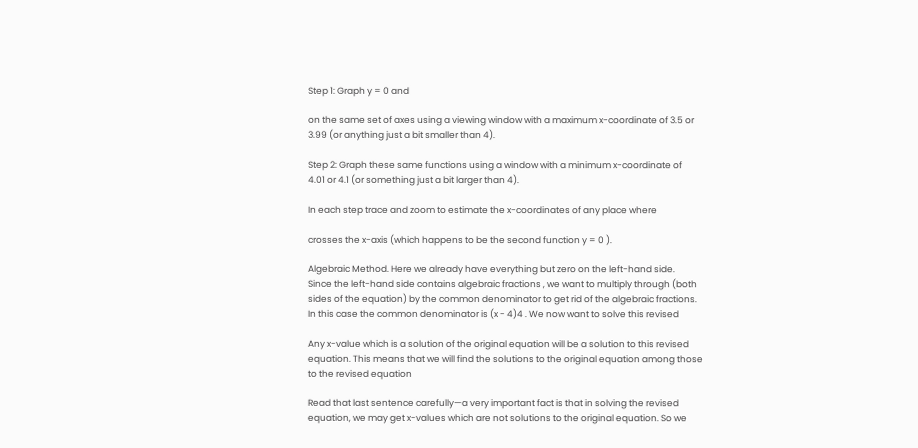Step 1: Graph y = 0 and

on the same set of axes using a viewing window with a maximum x-coordinate of 3.5 or
3.99 (or anything just a bit smaller than 4).

Step 2: Graph these same functions using a window with a minimum x-coordinate of
4.01 or 4.1 (or something just a bit larger than 4).

In each step trace and zoom to estimate the x-coordinates of any place where

crosses the x-axis (which happens to be the second function y = 0 ).

Algebraic Method. Here we already have everything but zero on the left-hand side.
Since the left-hand side contains algebraic fractions , we want to multiply through (both
sides of the equation) by the common denominator to get rid of the algebraic fractions.
In this case the common denominator is (x - 4)4 . We now want to solve this revised

Any x-value which is a solution of the original equation will be a solution to this revised
equation. This means that we will find the solutions to the original equation among those
to the revised equation

Read that last sentence carefully—a very important fact is that in solving the revised
equation, we may get x-values which are not solutions to the original equation. So we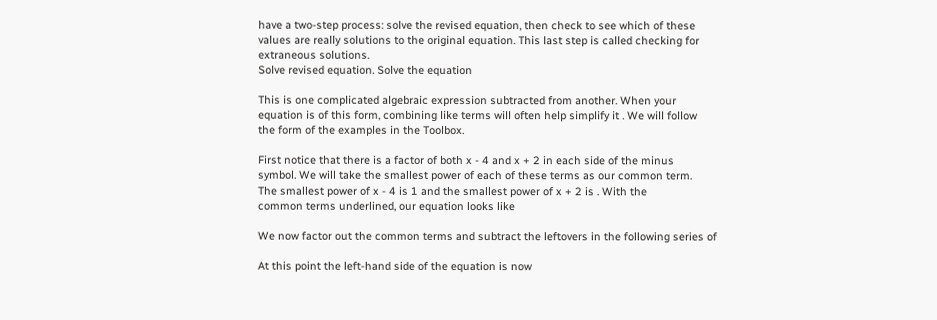have a two-step process: solve the revised equation, then check to see which of these
values are really solutions to the original equation. This last step is called checking for
extraneous solutions.
Solve revised equation. Solve the equation

This is one complicated algebraic expression subtracted from another. When your
equation is of this form, combining like terms will often help simplify it . We will follow
the form of the examples in the Toolbox.

First notice that there is a factor of both x - 4 and x + 2 in each side of the minus
symbol. We will take the smallest power of each of these terms as our common term.
The smallest power of x - 4 is 1 and the smallest power of x + 2 is . With the
common terms underlined, our equation looks like

We now factor out the common terms and subtract the leftovers in the following series of

At this point the left-hand side of the equation is now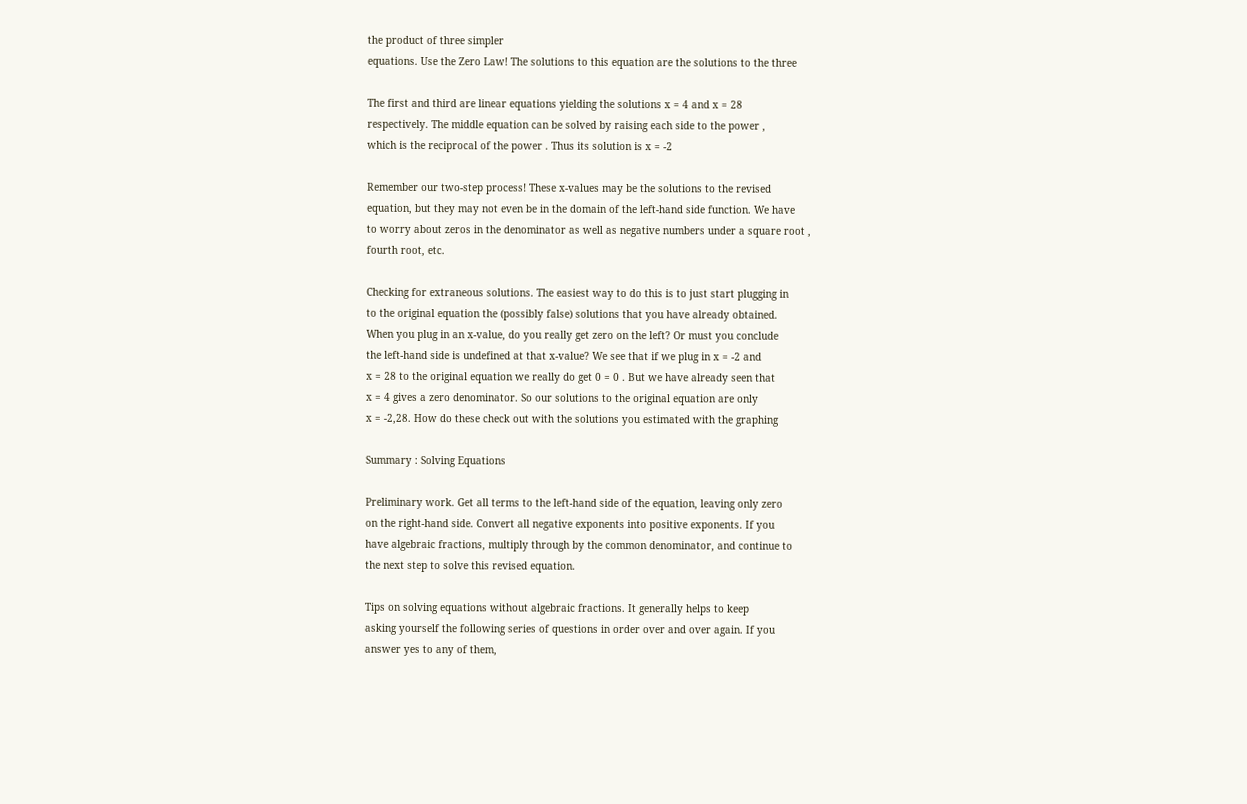the product of three simpler
equations. Use the Zero Law! The solutions to this equation are the solutions to the three

The first and third are linear equations yielding the solutions x = 4 and x = 28
respectively. The middle equation can be solved by raising each side to the power ,
which is the reciprocal of the power . Thus its solution is x = -2

Remember our two-step process! These x-values may be the solutions to the revised
equation, but they may not even be in the domain of the left-hand side function. We have
to worry about zeros in the denominator as well as negative numbers under a square root ,
fourth root, etc.

Checking for extraneous solutions. The easiest way to do this is to just start plugging in
to the original equation the (possibly false) solutions that you have already obtained.
When you plug in an x-value, do you really get zero on the left? Or must you conclude
the left-hand side is undefined at that x-value? We see that if we plug in x = -2 and
x = 28 to the original equation we really do get 0 = 0 . But we have already seen that
x = 4 gives a zero denominator. So our solutions to the original equation are only
x = -2,28. How do these check out with the solutions you estimated with the graphing

Summary : Solving Equations

Preliminary work. Get all terms to the left-hand side of the equation, leaving only zero
on the right-hand side. Convert all negative exponents into positive exponents. If you
have algebraic fractions, multiply through by the common denominator, and continue to
the next step to solve this revised equation.

Tips on solving equations without algebraic fractions. It generally helps to keep
asking yourself the following series of questions in order over and over again. If you
answer yes to any of them,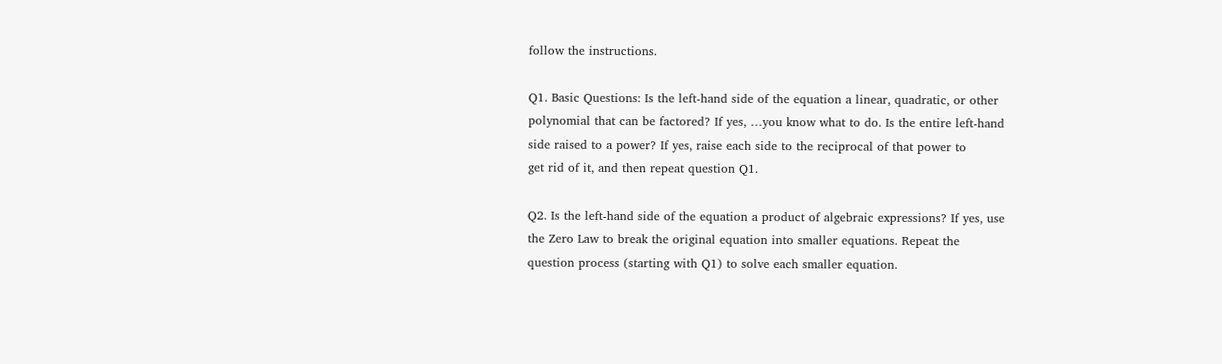follow the instructions.

Q1. Basic Questions: Is the left-hand side of the equation a linear, quadratic, or other
polynomial that can be factored? If yes, …you know what to do. Is the entire left-hand
side raised to a power? If yes, raise each side to the reciprocal of that power to
get rid of it, and then repeat question Q1.

Q2. Is the left-hand side of the equation a product of algebraic expressions? If yes, use
the Zero Law to break the original equation into smaller equations. Repeat the
question process (starting with Q1) to solve each smaller equation.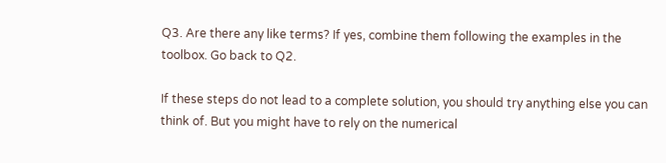Q3. Are there any like terms? If yes, combine them following the examples in the
toolbox. Go back to Q2.

If these steps do not lead to a complete solution, you should try anything else you can
think of. But you might have to rely on the numerical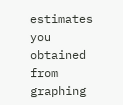estimates you obtained from
graphing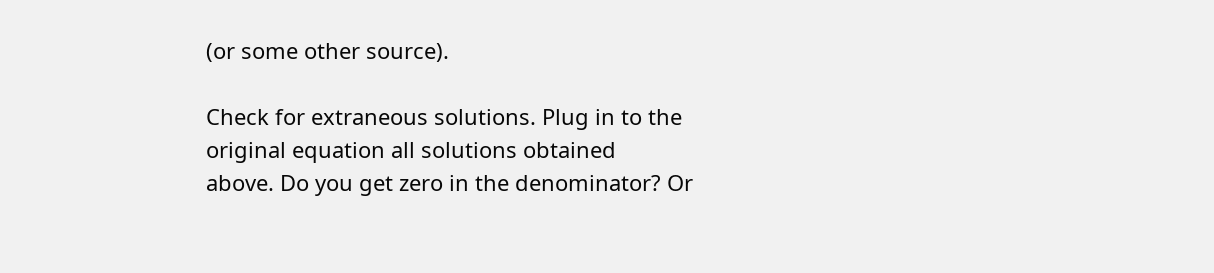(or some other source).

Check for extraneous solutions. Plug in to the original equation all solutions obtained
above. Do you get zero in the denominator? Or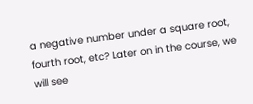a negative number under a square root,
fourth root, etc? Later on in the course, we will see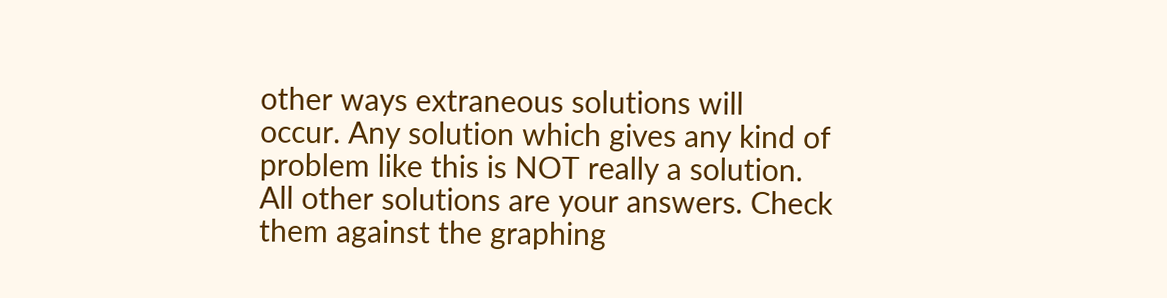other ways extraneous solutions will
occur. Any solution which gives any kind of problem like this is NOT really a solution.
All other solutions are your answers. Check them against the graphing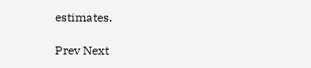estimates.

Prev Next